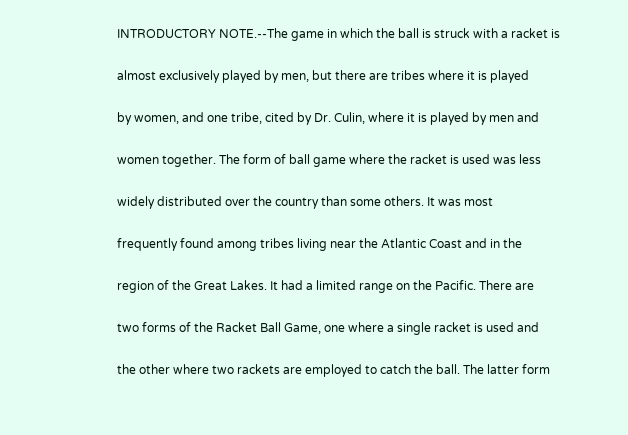INTRODUCTORY NOTE.--The game in which the ball is struck with a racket is

almost exclusively played by men, but there are tribes where it is played

by women, and one tribe, cited by Dr. Culin, where it is played by men and

women together. The form of ball game where the racket is used was less

widely distributed over the country than some others. It was most

frequently found among tribes living near the Atlantic Coast and in the

region of the Great Lakes. It had a limited range on the Pacific. There are

two forms of the Racket Ball Game, one where a single racket is used and

the other where two rackets are employed to catch the ball. The latter form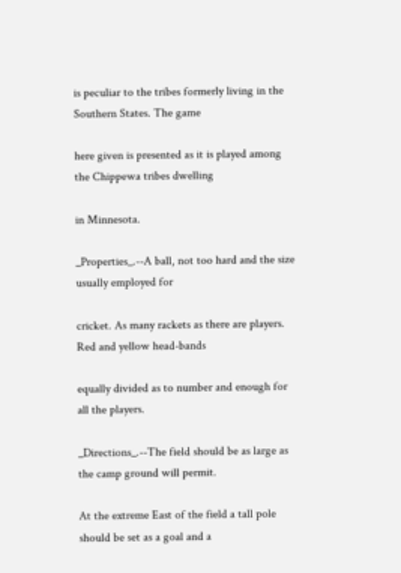is peculiar to the tribes formerly living in the Southern States. The game

here given is presented as it is played among the Chippewa tribes dwelling

in Minnesota.

_Properties_.--A ball, not too hard and the size usually employed for

cricket. As many rackets as there are players. Red and yellow head-bands

equally divided as to number and enough for all the players.

_Directions_.--The field should be as large as the camp ground will permit.

At the extreme East of the field a tall pole should be set as a goal and a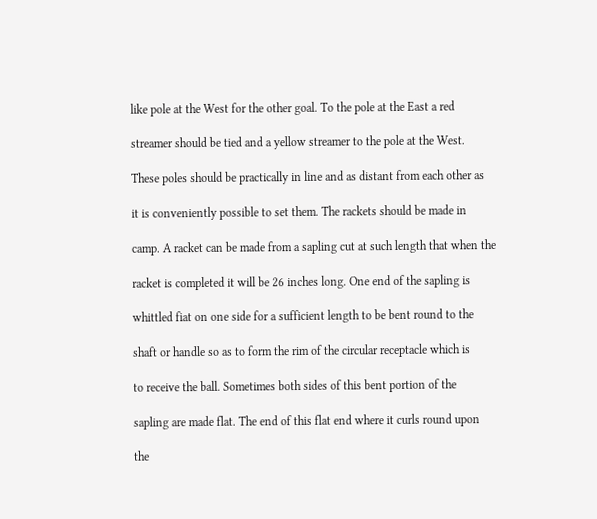like pole at the West for the other goal. To the pole at the East a red

streamer should be tied and a yellow streamer to the pole at the West.

These poles should be practically in line and as distant from each other as

it is conveniently possible to set them. The rackets should be made in

camp. A racket can be made from a sapling cut at such length that when the

racket is completed it will be 26 inches long. One end of the sapling is

whittled fiat on one side for a sufficient length to be bent round to the

shaft or handle so as to form the rim of the circular receptacle which is

to receive the ball. Sometimes both sides of this bent portion of the

sapling are made flat. The end of this flat end where it curls round upon

the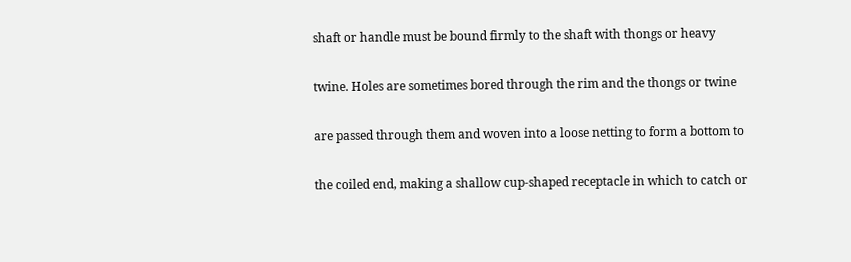shaft or handle must be bound firmly to the shaft with thongs or heavy

twine. Holes are sometimes bored through the rim and the thongs or twine

are passed through them and woven into a loose netting to form a bottom to

the coiled end, making a shallow cup-shaped receptacle in which to catch or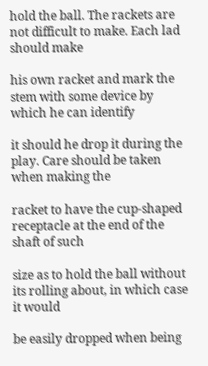hold the ball. The rackets are not difficult to make. Each lad should make

his own racket and mark the stem with some device by which he can identify

it should he drop it during the play. Care should be taken when making the

racket to have the cup-shaped receptacle at the end of the shaft of such

size as to hold the ball without its rolling about, in which case it would

be easily dropped when being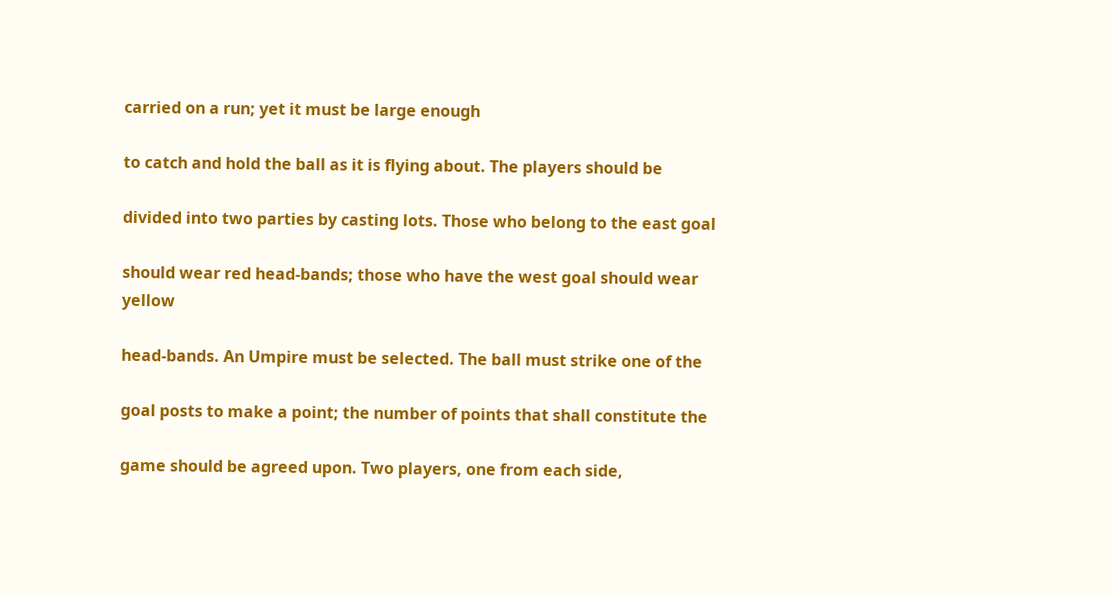carried on a run; yet it must be large enough

to catch and hold the ball as it is flying about. The players should be

divided into two parties by casting lots. Those who belong to the east goal

should wear red head-bands; those who have the west goal should wear yellow

head-bands. An Umpire must be selected. The ball must strike one of the

goal posts to make a point; the number of points that shall constitute the

game should be agreed upon. Two players, one from each side,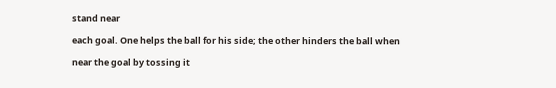stand near

each goal. One helps the ball for his side; the other hinders the ball when

near the goal by tossing it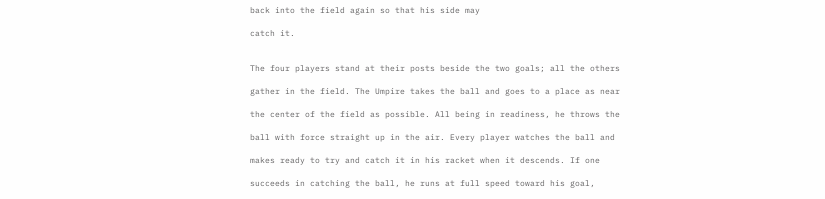back into the field again so that his side may

catch it.


The four players stand at their posts beside the two goals; all the others

gather in the field. The Umpire takes the ball and goes to a place as near

the center of the field as possible. All being in readiness, he throws the

ball with force straight up in the air. Every player watches the ball and

makes ready to try and catch it in his racket when it descends. If one

succeeds in catching the ball, he runs at full speed toward his goal,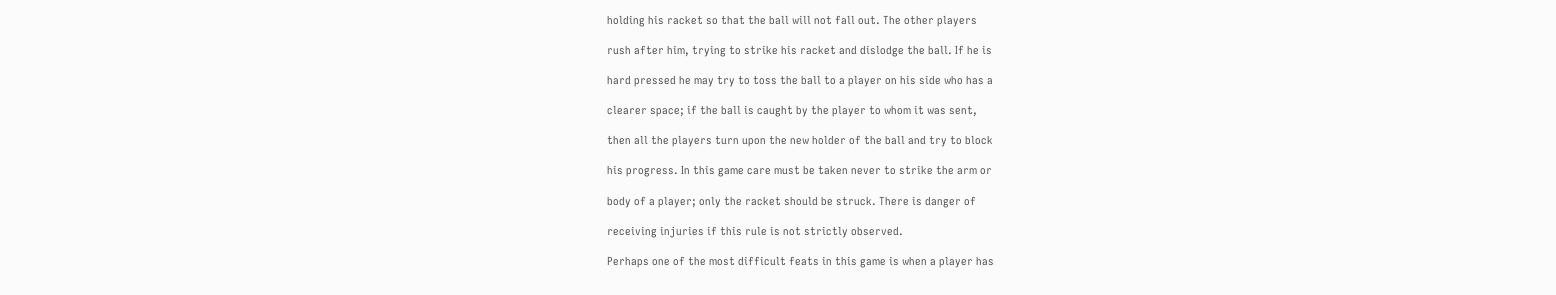holding his racket so that the ball will not fall out. The other players

rush after him, trying to strike his racket and dislodge the ball. If he is

hard pressed he may try to toss the ball to a player on his side who has a

clearer space; if the ball is caught by the player to whom it was sent,

then all the players turn upon the new holder of the ball and try to block

his progress. In this game care must be taken never to strike the arm or

body of a player; only the racket should be struck. There is danger of

receiving injuries if this rule is not strictly observed.

Perhaps one of the most difficult feats in this game is when a player has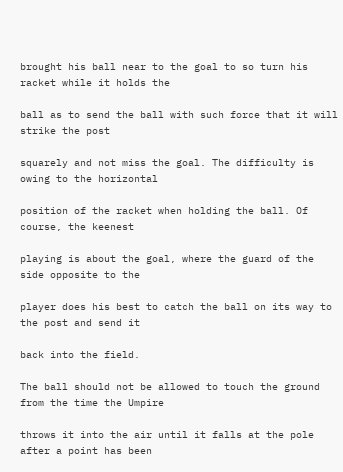brought his ball near to the goal to so turn his racket while it holds the

ball as to send the ball with such force that it will strike the post

squarely and not miss the goal. The difficulty is owing to the horizontal

position of the racket when holding the ball. Of course, the keenest

playing is about the goal, where the guard of the side opposite to the

player does his best to catch the ball on its way to the post and send it

back into the field.

The ball should not be allowed to touch the ground from the time the Umpire

throws it into the air until it falls at the pole after a point has been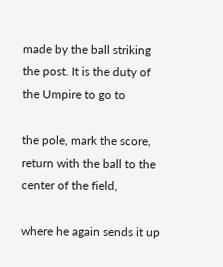made by the ball striking the post. It is the duty of the Umpire to go to

the pole, mark the score, return with the ball to the center of the field,

where he again sends it up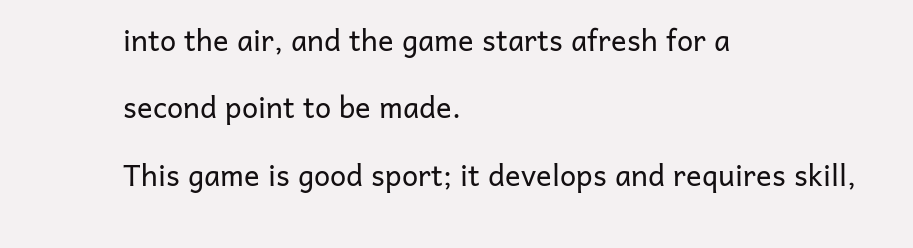into the air, and the game starts afresh for a

second point to be made.

This game is good sport; it develops and requires skill,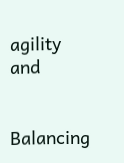agility and


Balancing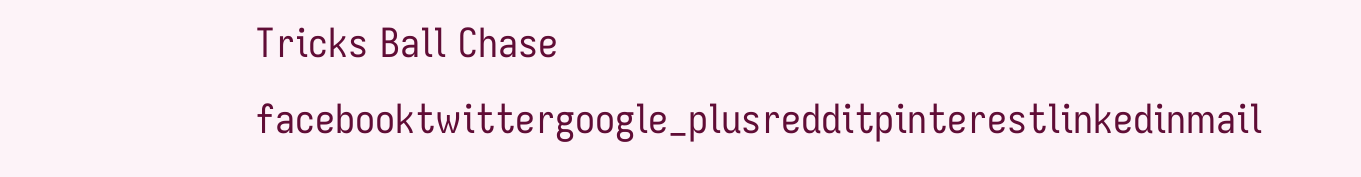Tricks Ball Chase facebooktwittergoogle_plusredditpinterestlinkedinmail